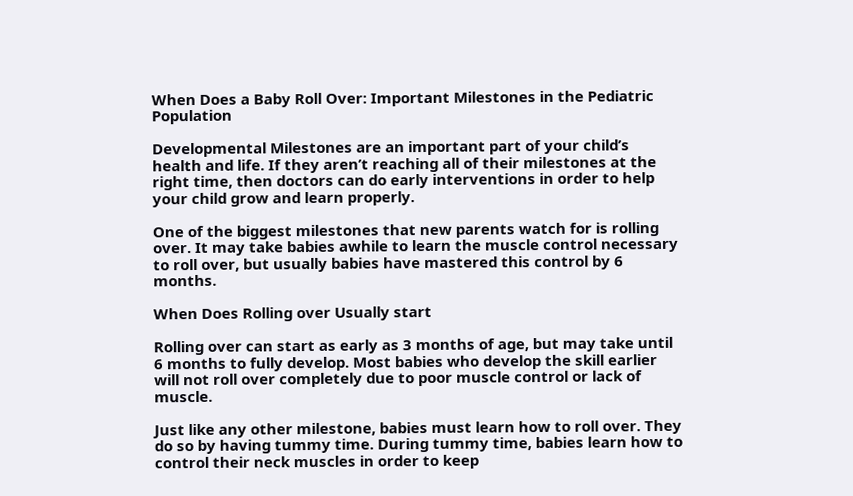When Does a Baby Roll Over: Important Milestones in the Pediatric Population

Developmental Milestones are an important part of your child’s health and life. If they aren’t reaching all of their milestones at the right time, then doctors can do early interventions in order to help your child grow and learn properly.

One of the biggest milestones that new parents watch for is rolling over. It may take babies awhile to learn the muscle control necessary to roll over, but usually babies have mastered this control by 6 months.

When Does Rolling over Usually start

Rolling over can start as early as 3 months of age, but may take until 6 months to fully develop. Most babies who develop the skill earlier will not roll over completely due to poor muscle control or lack of muscle.

Just like any other milestone, babies must learn how to roll over. They do so by having tummy time. During tummy time, babies learn how to control their neck muscles in order to keep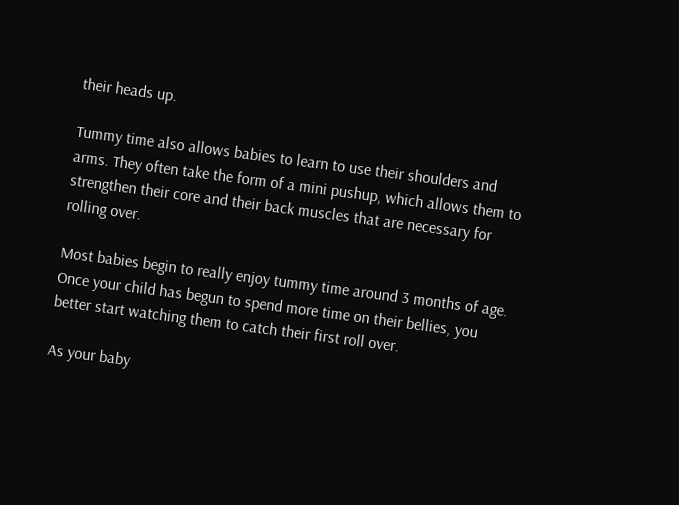their heads up.

Tummy time also allows babies to learn to use their shoulders and arms. They often take the form of a mini pushup, which allows them to strengthen their core and their back muscles that are necessary for rolling over.

Most babies begin to really enjoy tummy time around 3 months of age. Once your child has begun to spend more time on their bellies, you better start watching them to catch their first roll over.

As your baby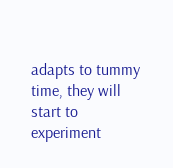adapts to tummy time, they will start to experiment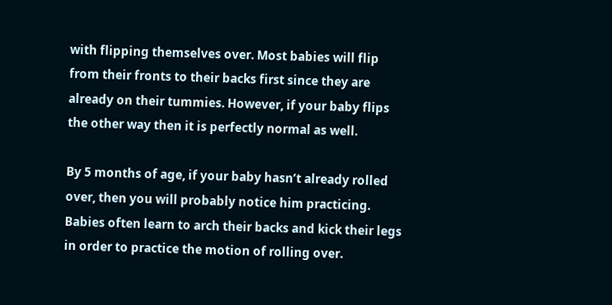with flipping themselves over. Most babies will flip from their fronts to their backs first since they are already on their tummies. However, if your baby flips the other way then it is perfectly normal as well.

By 5 months of age, if your baby hasn’t already rolled over, then you will probably notice him practicing. Babies often learn to arch their backs and kick their legs in order to practice the motion of rolling over.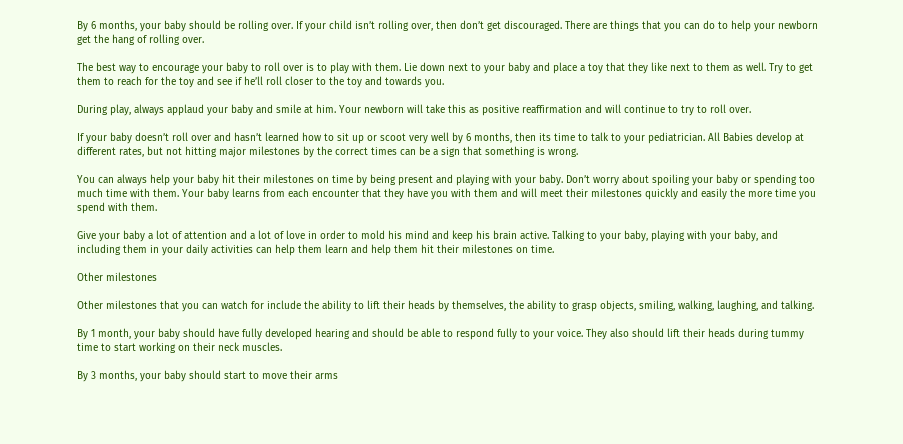By 6 months, your baby should be rolling over. If your child isn’t rolling over, then don’t get discouraged. There are things that you can do to help your newborn get the hang of rolling over.

The best way to encourage your baby to roll over is to play with them. Lie down next to your baby and place a toy that they like next to them as well. Try to get them to reach for the toy and see if he’ll roll closer to the toy and towards you.

During play, always applaud your baby and smile at him. Your newborn will take this as positive reaffirmation and will continue to try to roll over.

If your baby doesn’t roll over and hasn’t learned how to sit up or scoot very well by 6 months, then its time to talk to your pediatrician. All Babies develop at different rates, but not hitting major milestones by the correct times can be a sign that something is wrong.

You can always help your baby hit their milestones on time by being present and playing with your baby. Don’t worry about spoiling your baby or spending too much time with them. Your baby learns from each encounter that they have you with them and will meet their milestones quickly and easily the more time you spend with them.

Give your baby a lot of attention and a lot of love in order to mold his mind and keep his brain active. Talking to your baby, playing with your baby, and including them in your daily activities can help them learn and help them hit their milestones on time.

Other milestones

Other milestones that you can watch for include the ability to lift their heads by themselves, the ability to grasp objects, smiling, walking, laughing, and talking.

By 1 month, your baby should have fully developed hearing and should be able to respond fully to your voice. They also should lift their heads during tummy time to start working on their neck muscles.

By 3 months, your baby should start to move their arms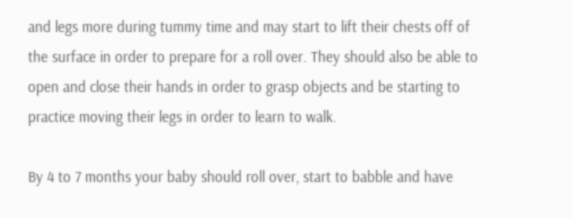and legs more during tummy time and may start to lift their chests off of the surface in order to prepare for a roll over. They should also be able to open and close their hands in order to grasp objects and be starting to practice moving their legs in order to learn to walk.

By 4 to 7 months your baby should roll over, start to babble and have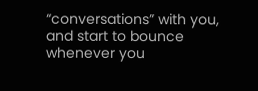“conversations” with you, and start to bounce whenever you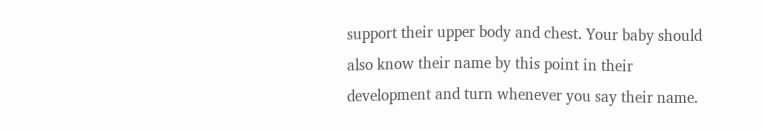support their upper body and chest. Your baby should also know their name by this point in their development and turn whenever you say their name.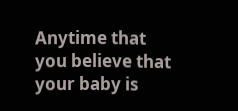Anytime that you believe that your baby is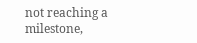not reaching a milestone,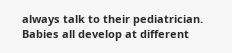always talk to their pediatrician. Babies all develop at different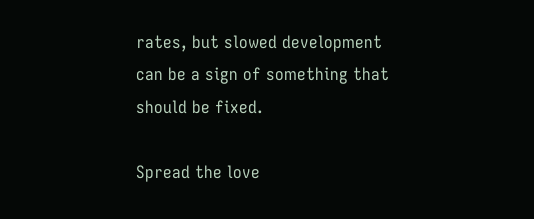rates, but slowed development can be a sign of something that should be fixed.

Spread the love